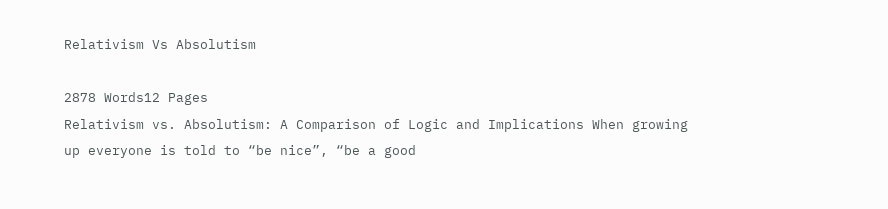Relativism Vs Absolutism

2878 Words12 Pages
Relativism vs. Absolutism: A Comparison of Logic and Implications When growing up everyone is told to “be nice”, “be a good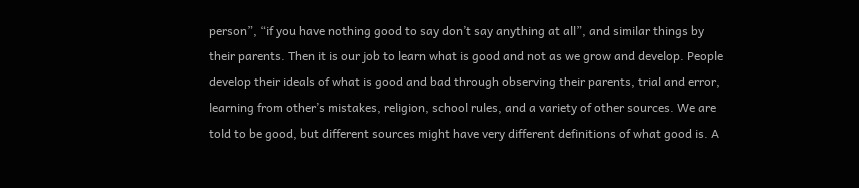person”, “if you have nothing good to say don’t say anything at all”, and similar things by their parents. Then it is our job to learn what is good and not as we grow and develop. People develop their ideals of what is good and bad through observing their parents, trial and error, learning from other’s mistakes, religion, school rules, and a variety of other sources. We are told to be good, but different sources might have very different definitions of what good is. A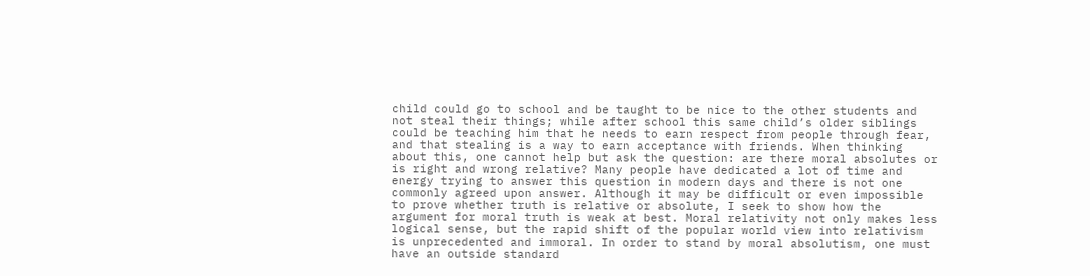child could go to school and be taught to be nice to the other students and not steal their things; while after school this same child’s older siblings could be teaching him that he needs to earn respect from people through fear, and that stealing is a way to earn acceptance with friends. When thinking about this, one cannot help but ask the question: are there moral absolutes or is right and wrong relative? Many people have dedicated a lot of time and energy trying to answer this question in modern days and there is not one commonly agreed upon answer. Although it may be difficult or even impossible to prove whether truth is relative or absolute, I seek to show how the argument for moral truth is weak at best. Moral relativity not only makes less logical sense, but the rapid shift of the popular world view into relativism is unprecedented and immoral. In order to stand by moral absolutism, one must have an outside standard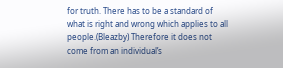for truth. There has to be a standard of what is right and wrong which applies to all people.(Bleazby) Therefore it does not come from an individual’s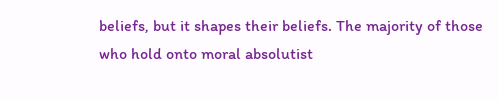beliefs, but it shapes their beliefs. The majority of those who hold onto moral absolutist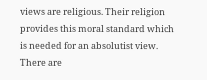views are religious. Their religion provides this moral standard which is needed for an absolutist view. There are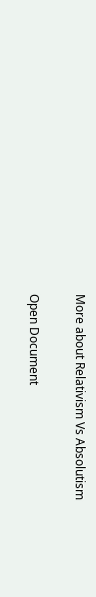More about Relativism Vs Absolutism

Open Document